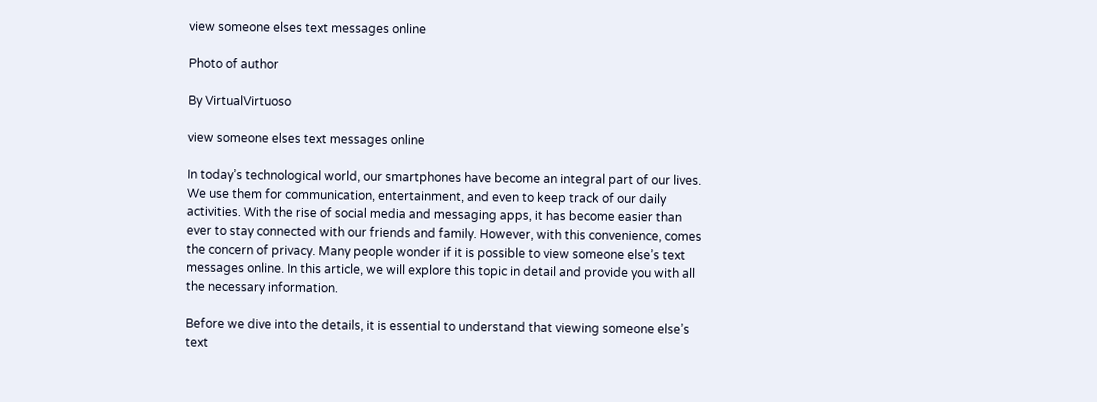view someone elses text messages online

Photo of author

By VirtualVirtuoso

view someone elses text messages online

In today’s technological world, our smartphones have become an integral part of our lives. We use them for communication, entertainment, and even to keep track of our daily activities. With the rise of social media and messaging apps, it has become easier than ever to stay connected with our friends and family. However, with this convenience, comes the concern of privacy. Many people wonder if it is possible to view someone else’s text messages online. In this article, we will explore this topic in detail and provide you with all the necessary information.

Before we dive into the details, it is essential to understand that viewing someone else’s text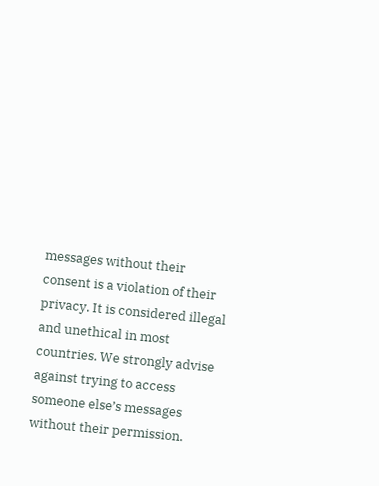messages without their consent is a violation of their privacy. It is considered illegal and unethical in most countries. We strongly advise against trying to access someone else’s messages without their permission.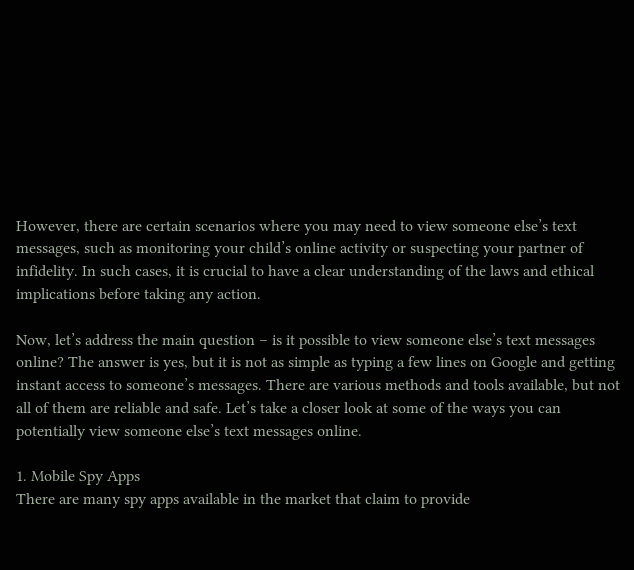However, there are certain scenarios where you may need to view someone else’s text messages, such as monitoring your child’s online activity or suspecting your partner of infidelity. In such cases, it is crucial to have a clear understanding of the laws and ethical implications before taking any action.

Now, let’s address the main question – is it possible to view someone else’s text messages online? The answer is yes, but it is not as simple as typing a few lines on Google and getting instant access to someone’s messages. There are various methods and tools available, but not all of them are reliable and safe. Let’s take a closer look at some of the ways you can potentially view someone else’s text messages online.

1. Mobile Spy Apps
There are many spy apps available in the market that claim to provide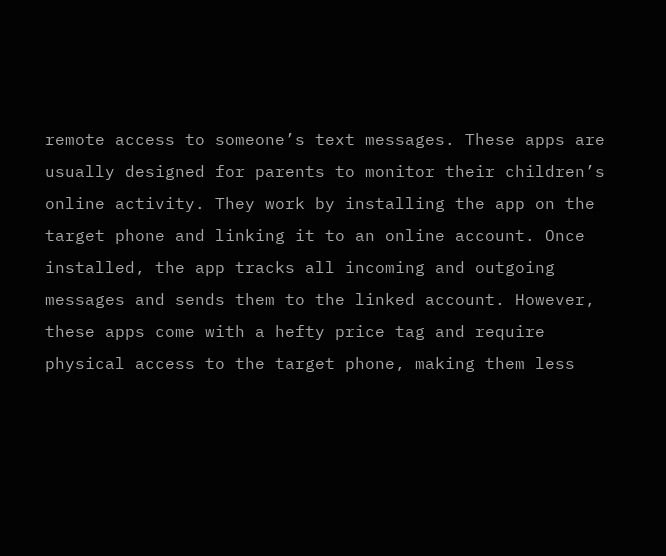remote access to someone’s text messages. These apps are usually designed for parents to monitor their children’s online activity. They work by installing the app on the target phone and linking it to an online account. Once installed, the app tracks all incoming and outgoing messages and sends them to the linked account. However, these apps come with a hefty price tag and require physical access to the target phone, making them less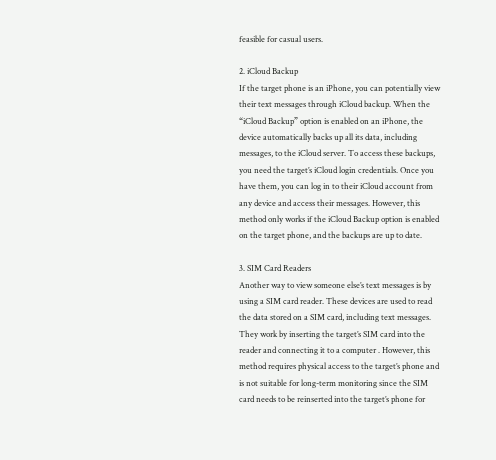feasible for casual users.

2. iCloud Backup
If the target phone is an iPhone, you can potentially view their text messages through iCloud backup. When the “iCloud Backup” option is enabled on an iPhone, the device automatically backs up all its data, including messages, to the iCloud server. To access these backups, you need the target’s iCloud login credentials. Once you have them, you can log in to their iCloud account from any device and access their messages. However, this method only works if the iCloud Backup option is enabled on the target phone, and the backups are up to date.

3. SIM Card Readers
Another way to view someone else’s text messages is by using a SIM card reader. These devices are used to read the data stored on a SIM card, including text messages. They work by inserting the target’s SIM card into the reader and connecting it to a computer . However, this method requires physical access to the target’s phone and is not suitable for long-term monitoring since the SIM card needs to be reinserted into the target’s phone for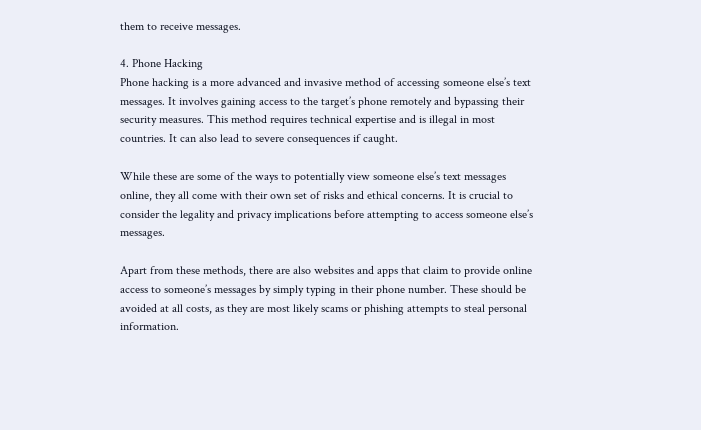them to receive messages.

4. Phone Hacking
Phone hacking is a more advanced and invasive method of accessing someone else’s text messages. It involves gaining access to the target’s phone remotely and bypassing their security measures. This method requires technical expertise and is illegal in most countries. It can also lead to severe consequences if caught.

While these are some of the ways to potentially view someone else’s text messages online, they all come with their own set of risks and ethical concerns. It is crucial to consider the legality and privacy implications before attempting to access someone else’s messages.

Apart from these methods, there are also websites and apps that claim to provide online access to someone’s messages by simply typing in their phone number. These should be avoided at all costs, as they are most likely scams or phishing attempts to steal personal information.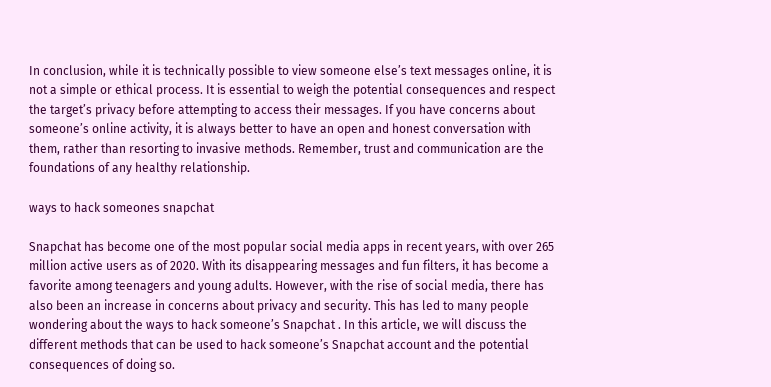In conclusion, while it is technically possible to view someone else’s text messages online, it is not a simple or ethical process. It is essential to weigh the potential consequences and respect the target’s privacy before attempting to access their messages. If you have concerns about someone’s online activity, it is always better to have an open and honest conversation with them, rather than resorting to invasive methods. Remember, trust and communication are the foundations of any healthy relationship.

ways to hack someones snapchat

Snapchat has become one of the most popular social media apps in recent years, with over 265 million active users as of 2020. With its disappearing messages and fun filters, it has become a favorite among teenagers and young adults. However, with the rise of social media, there has also been an increase in concerns about privacy and security. This has led to many people wondering about the ways to hack someone’s Snapchat . In this article, we will discuss the different methods that can be used to hack someone’s Snapchat account and the potential consequences of doing so.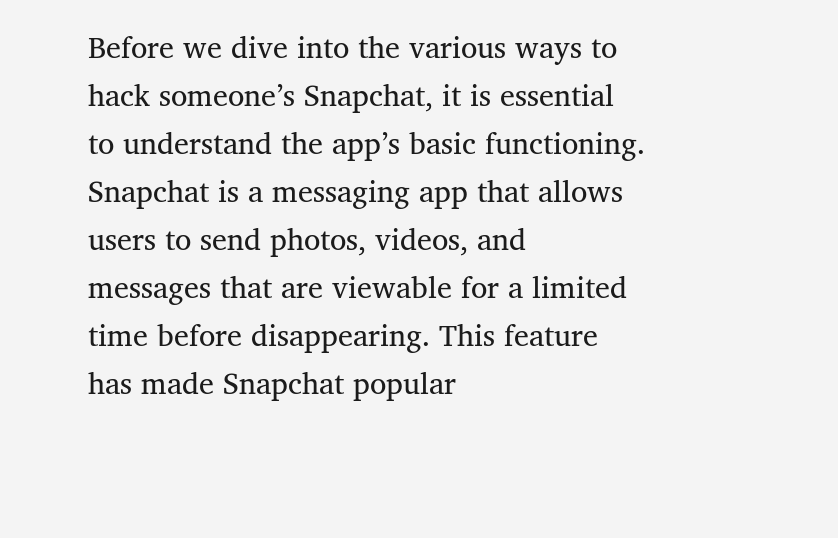Before we dive into the various ways to hack someone’s Snapchat, it is essential to understand the app’s basic functioning. Snapchat is a messaging app that allows users to send photos, videos, and messages that are viewable for a limited time before disappearing. This feature has made Snapchat popular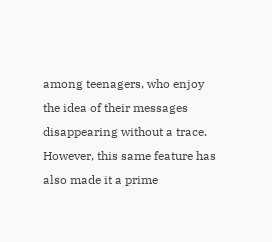among teenagers, who enjoy the idea of their messages disappearing without a trace. However, this same feature has also made it a prime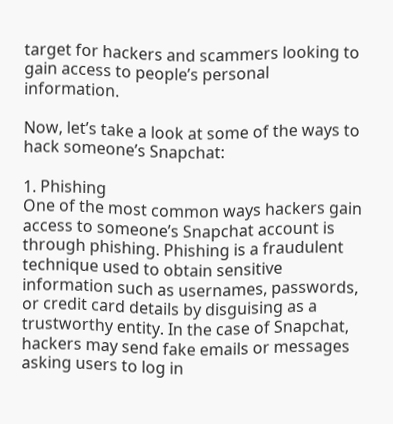target for hackers and scammers looking to gain access to people’s personal information.

Now, let’s take a look at some of the ways to hack someone’s Snapchat:

1. Phishing
One of the most common ways hackers gain access to someone’s Snapchat account is through phishing. Phishing is a fraudulent technique used to obtain sensitive information such as usernames, passwords, or credit card details by disguising as a trustworthy entity. In the case of Snapchat, hackers may send fake emails or messages asking users to log in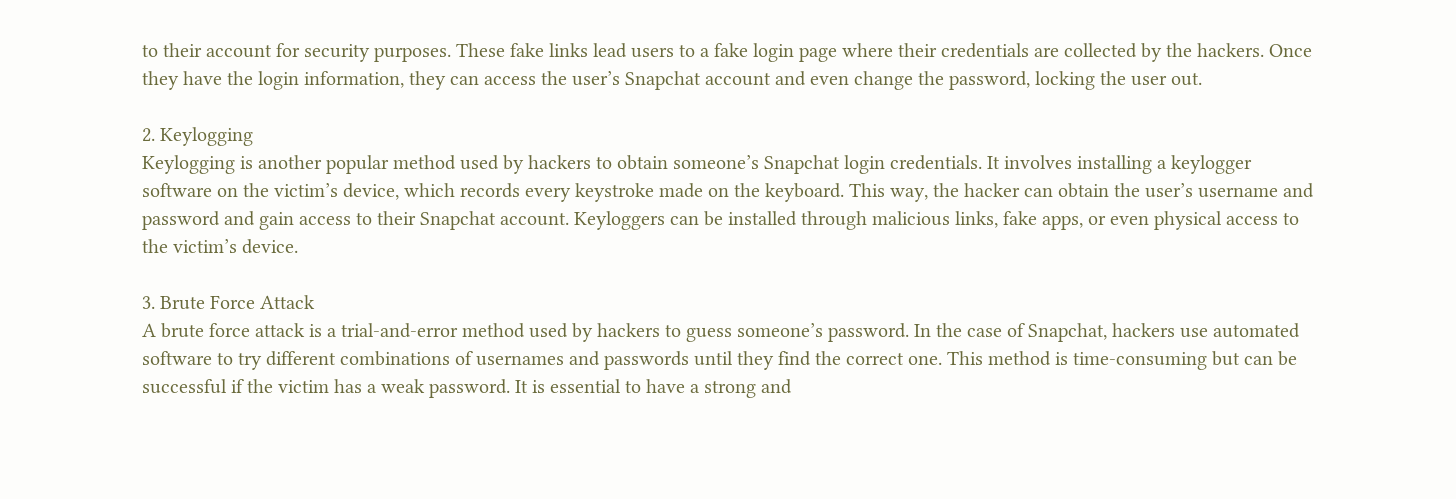to their account for security purposes. These fake links lead users to a fake login page where their credentials are collected by the hackers. Once they have the login information, they can access the user’s Snapchat account and even change the password, locking the user out.

2. Keylogging
Keylogging is another popular method used by hackers to obtain someone’s Snapchat login credentials. It involves installing a keylogger software on the victim’s device, which records every keystroke made on the keyboard. This way, the hacker can obtain the user’s username and password and gain access to their Snapchat account. Keyloggers can be installed through malicious links, fake apps, or even physical access to the victim’s device.

3. Brute Force Attack
A brute force attack is a trial-and-error method used by hackers to guess someone’s password. In the case of Snapchat, hackers use automated software to try different combinations of usernames and passwords until they find the correct one. This method is time-consuming but can be successful if the victim has a weak password. It is essential to have a strong and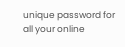unique password for all your online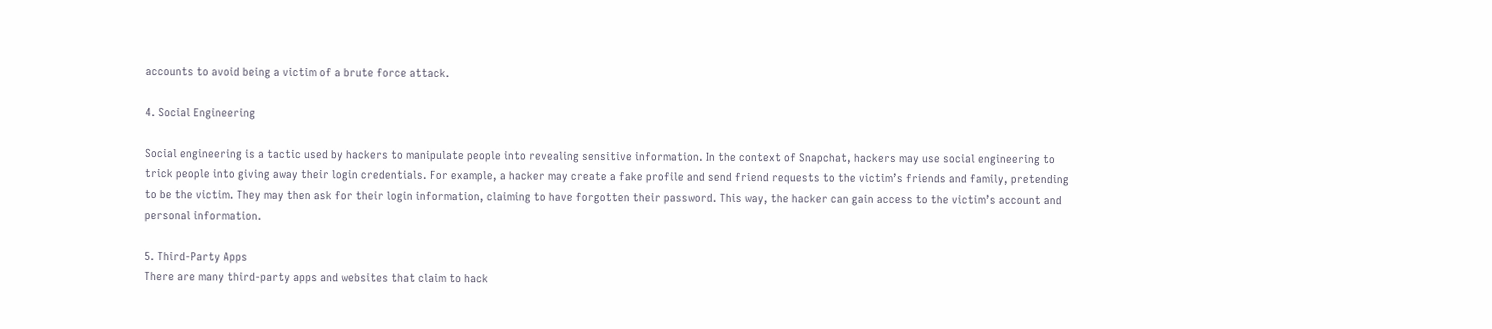accounts to avoid being a victim of a brute force attack.

4. Social Engineering

Social engineering is a tactic used by hackers to manipulate people into revealing sensitive information. In the context of Snapchat, hackers may use social engineering to trick people into giving away their login credentials. For example, a hacker may create a fake profile and send friend requests to the victim’s friends and family, pretending to be the victim. They may then ask for their login information, claiming to have forgotten their password. This way, the hacker can gain access to the victim’s account and personal information.

5. Third-Party Apps
There are many third-party apps and websites that claim to hack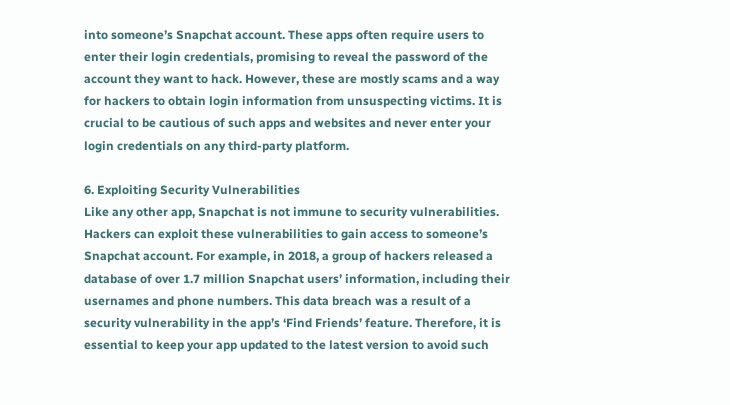into someone’s Snapchat account. These apps often require users to enter their login credentials, promising to reveal the password of the account they want to hack. However, these are mostly scams and a way for hackers to obtain login information from unsuspecting victims. It is crucial to be cautious of such apps and websites and never enter your login credentials on any third-party platform.

6. Exploiting Security Vulnerabilities
Like any other app, Snapchat is not immune to security vulnerabilities. Hackers can exploit these vulnerabilities to gain access to someone’s Snapchat account. For example, in 2018, a group of hackers released a database of over 1.7 million Snapchat users’ information, including their usernames and phone numbers. This data breach was a result of a security vulnerability in the app’s ‘Find Friends’ feature. Therefore, it is essential to keep your app updated to the latest version to avoid such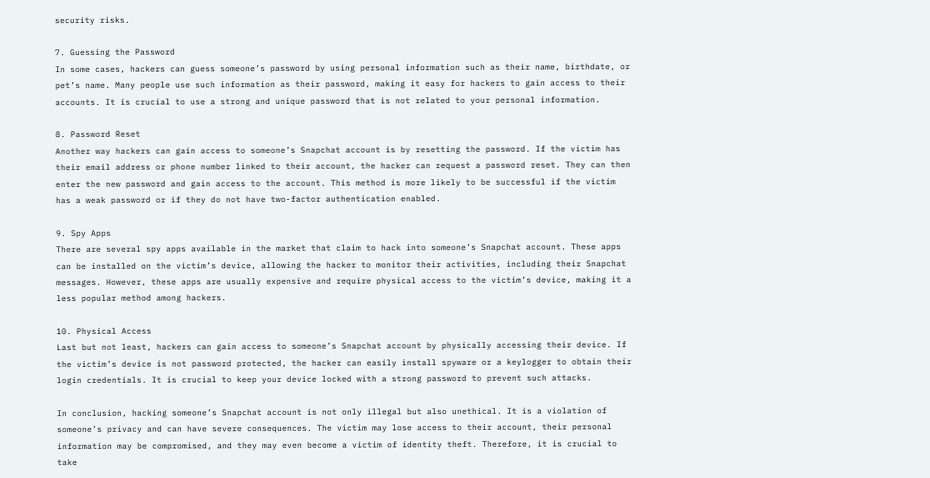security risks.

7. Guessing the Password
In some cases, hackers can guess someone’s password by using personal information such as their name, birthdate, or pet’s name. Many people use such information as their password, making it easy for hackers to gain access to their accounts. It is crucial to use a strong and unique password that is not related to your personal information.

8. Password Reset
Another way hackers can gain access to someone’s Snapchat account is by resetting the password. If the victim has their email address or phone number linked to their account, the hacker can request a password reset. They can then enter the new password and gain access to the account. This method is more likely to be successful if the victim has a weak password or if they do not have two-factor authentication enabled.

9. Spy Apps
There are several spy apps available in the market that claim to hack into someone’s Snapchat account. These apps can be installed on the victim’s device, allowing the hacker to monitor their activities, including their Snapchat messages. However, these apps are usually expensive and require physical access to the victim’s device, making it a less popular method among hackers.

10. Physical Access
Last but not least, hackers can gain access to someone’s Snapchat account by physically accessing their device. If the victim’s device is not password protected, the hacker can easily install spyware or a keylogger to obtain their login credentials. It is crucial to keep your device locked with a strong password to prevent such attacks.

In conclusion, hacking someone’s Snapchat account is not only illegal but also unethical. It is a violation of someone’s privacy and can have severe consequences. The victim may lose access to their account, their personal information may be compromised, and they may even become a victim of identity theft. Therefore, it is crucial to take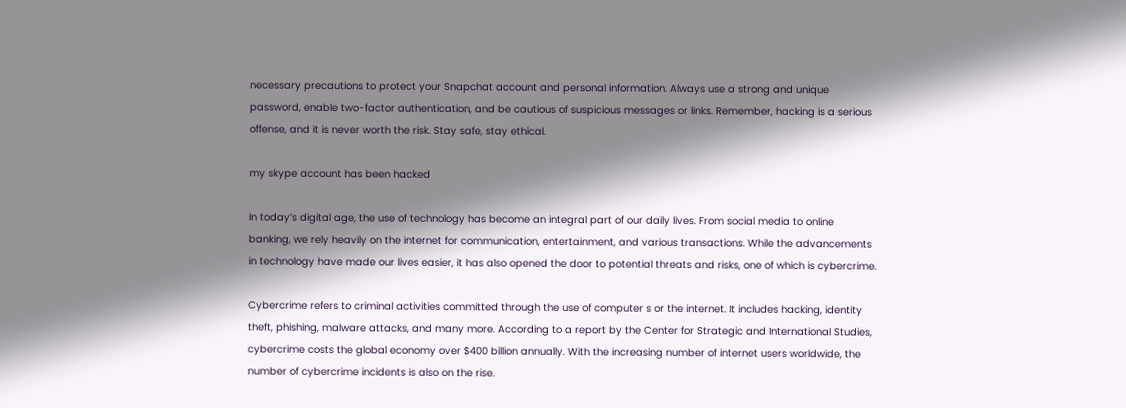necessary precautions to protect your Snapchat account and personal information. Always use a strong and unique password, enable two-factor authentication, and be cautious of suspicious messages or links. Remember, hacking is a serious offense, and it is never worth the risk. Stay safe, stay ethical.

my skype account has been hacked

In today’s digital age, the use of technology has become an integral part of our daily lives. From social media to online banking, we rely heavily on the internet for communication, entertainment, and various transactions. While the advancements in technology have made our lives easier, it has also opened the door to potential threats and risks, one of which is cybercrime.

Cybercrime refers to criminal activities committed through the use of computer s or the internet. It includes hacking, identity theft, phishing, malware attacks, and many more. According to a report by the Center for Strategic and International Studies, cybercrime costs the global economy over $400 billion annually. With the increasing number of internet users worldwide, the number of cybercrime incidents is also on the rise.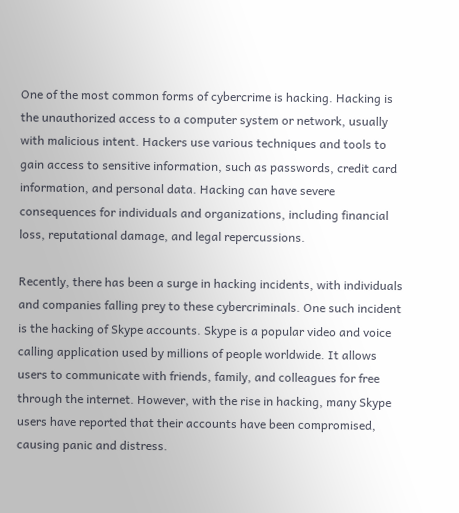One of the most common forms of cybercrime is hacking. Hacking is the unauthorized access to a computer system or network, usually with malicious intent. Hackers use various techniques and tools to gain access to sensitive information, such as passwords, credit card information, and personal data. Hacking can have severe consequences for individuals and organizations, including financial loss, reputational damage, and legal repercussions.

Recently, there has been a surge in hacking incidents, with individuals and companies falling prey to these cybercriminals. One such incident is the hacking of Skype accounts. Skype is a popular video and voice calling application used by millions of people worldwide. It allows users to communicate with friends, family, and colleagues for free through the internet. However, with the rise in hacking, many Skype users have reported that their accounts have been compromised, causing panic and distress.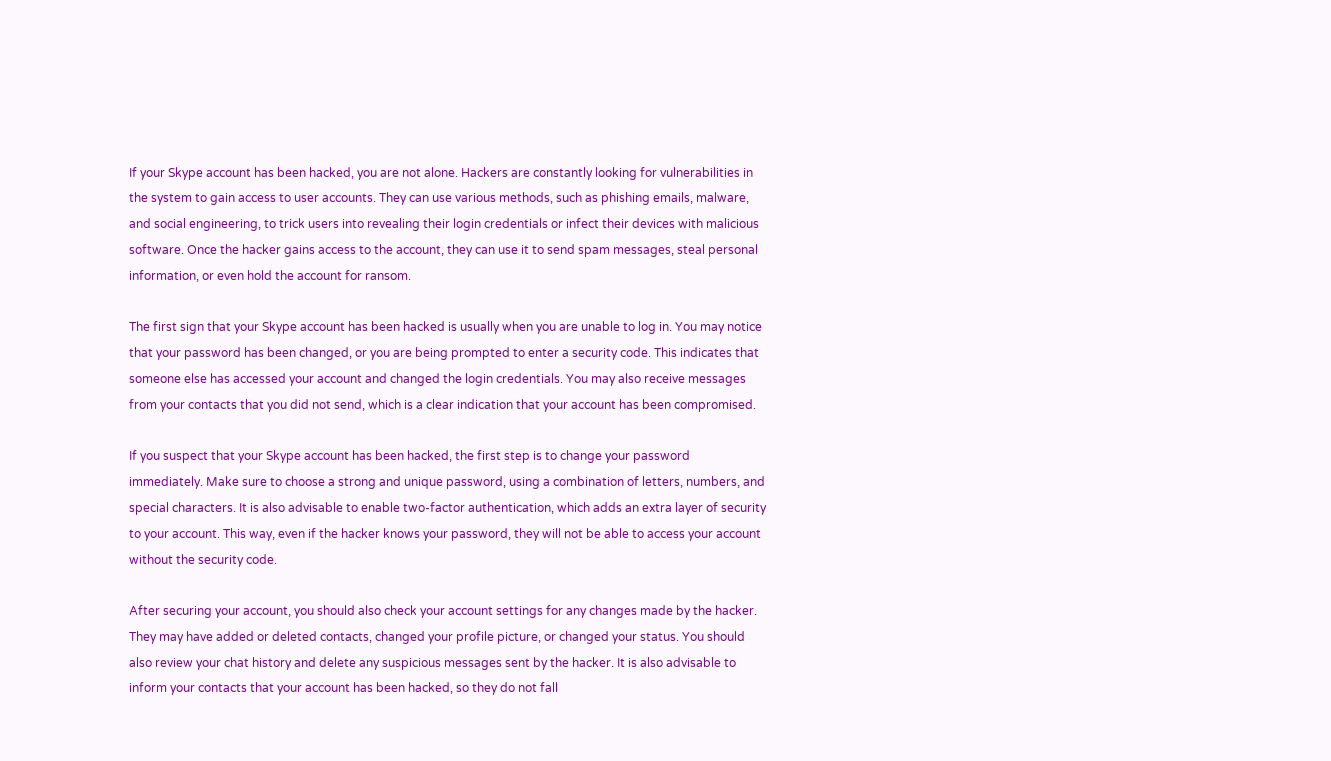If your Skype account has been hacked, you are not alone. Hackers are constantly looking for vulnerabilities in the system to gain access to user accounts. They can use various methods, such as phishing emails, malware, and social engineering, to trick users into revealing their login credentials or infect their devices with malicious software. Once the hacker gains access to the account, they can use it to send spam messages, steal personal information, or even hold the account for ransom.

The first sign that your Skype account has been hacked is usually when you are unable to log in. You may notice that your password has been changed, or you are being prompted to enter a security code. This indicates that someone else has accessed your account and changed the login credentials. You may also receive messages from your contacts that you did not send, which is a clear indication that your account has been compromised.

If you suspect that your Skype account has been hacked, the first step is to change your password immediately. Make sure to choose a strong and unique password, using a combination of letters, numbers, and special characters. It is also advisable to enable two-factor authentication, which adds an extra layer of security to your account. This way, even if the hacker knows your password, they will not be able to access your account without the security code.

After securing your account, you should also check your account settings for any changes made by the hacker. They may have added or deleted contacts, changed your profile picture, or changed your status. You should also review your chat history and delete any suspicious messages sent by the hacker. It is also advisable to inform your contacts that your account has been hacked, so they do not fall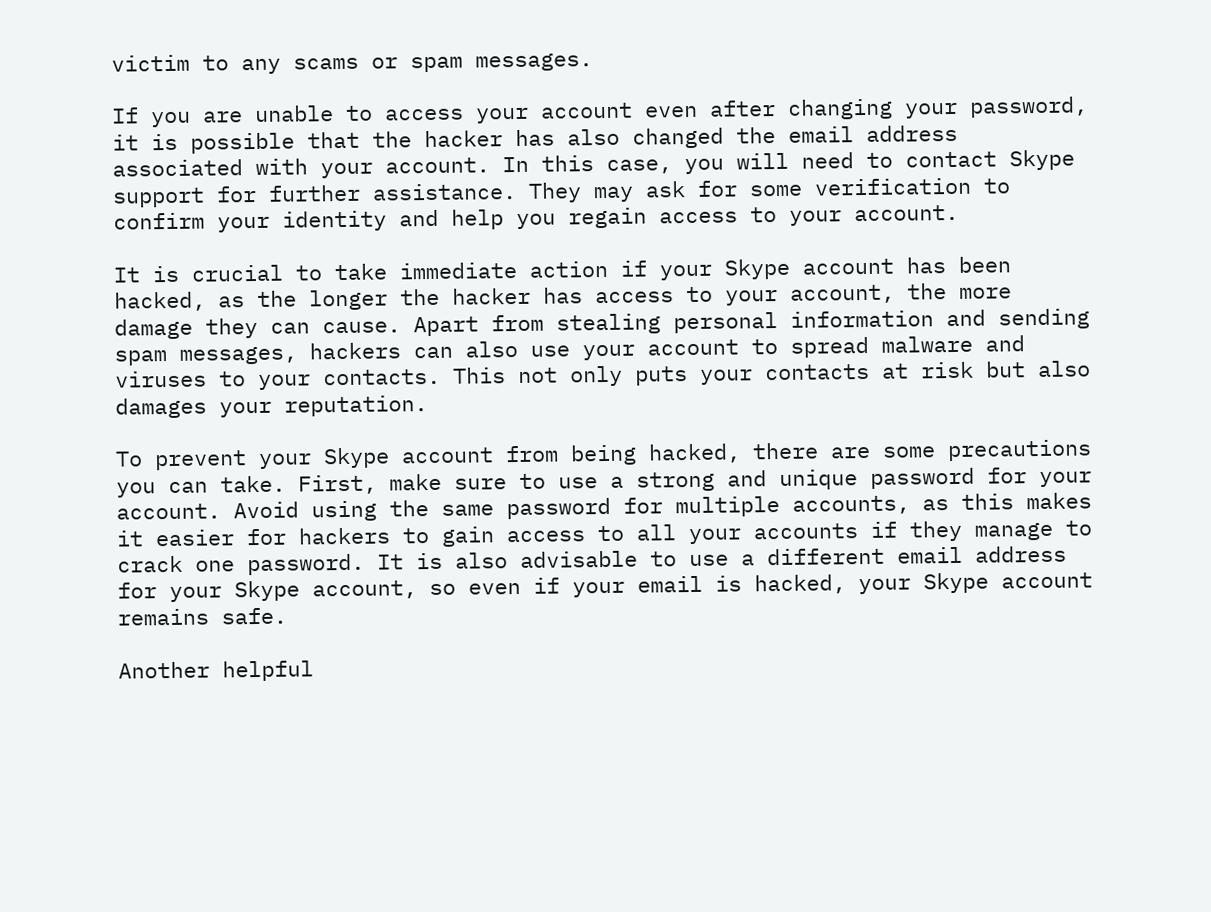victim to any scams or spam messages.

If you are unable to access your account even after changing your password, it is possible that the hacker has also changed the email address associated with your account. In this case, you will need to contact Skype support for further assistance. They may ask for some verification to confirm your identity and help you regain access to your account.

It is crucial to take immediate action if your Skype account has been hacked, as the longer the hacker has access to your account, the more damage they can cause. Apart from stealing personal information and sending spam messages, hackers can also use your account to spread malware and viruses to your contacts. This not only puts your contacts at risk but also damages your reputation.

To prevent your Skype account from being hacked, there are some precautions you can take. First, make sure to use a strong and unique password for your account. Avoid using the same password for multiple accounts, as this makes it easier for hackers to gain access to all your accounts if they manage to crack one password. It is also advisable to use a different email address for your Skype account, so even if your email is hacked, your Skype account remains safe.

Another helpful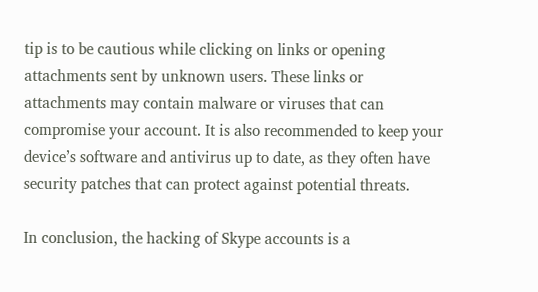tip is to be cautious while clicking on links or opening attachments sent by unknown users. These links or attachments may contain malware or viruses that can compromise your account. It is also recommended to keep your device’s software and antivirus up to date, as they often have security patches that can protect against potential threats.

In conclusion, the hacking of Skype accounts is a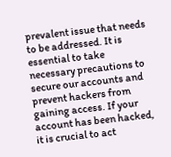prevalent issue that needs to be addressed. It is essential to take necessary precautions to secure our accounts and prevent hackers from gaining access. If your account has been hacked, it is crucial to act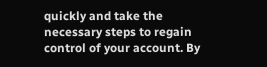quickly and take the necessary steps to regain control of your account. By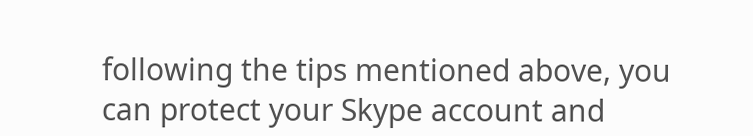following the tips mentioned above, you can protect your Skype account and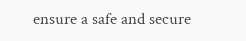ensure a safe and secure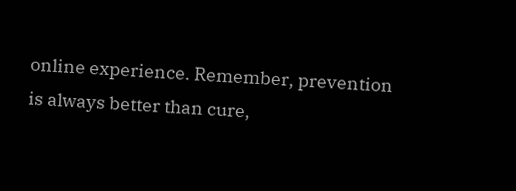online experience. Remember, prevention is always better than cure,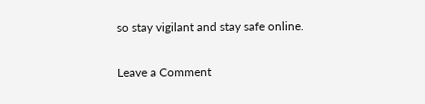so stay vigilant and stay safe online.

Leave a Comment